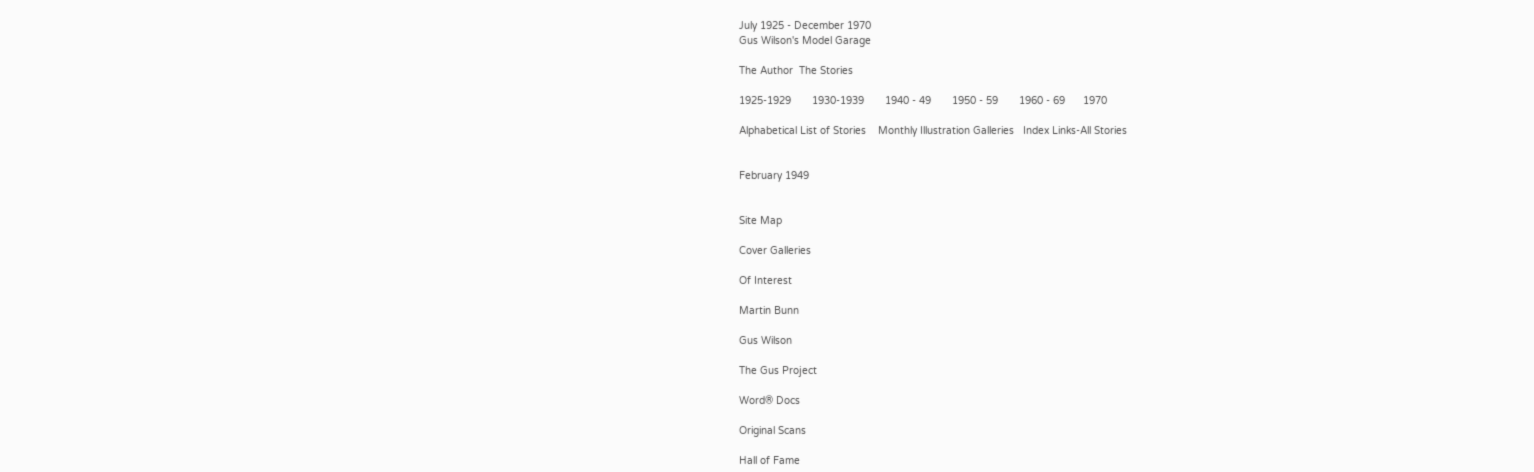July 1925 - December 1970
Gus Wilson's Model Garage

The Author  The Stories

1925-1929       1930-1939       1940 - 49       1950 - 59       1960 - 69      1970

Alphabetical List of Stories    Monthly Illustration Galleries   Index Links-All Stories


February 1949


Site Map

Cover Galleries

Of Interest

Martin Bunn

Gus Wilson

The Gus Project

Word® Docs

Original Scans

Hall of Fame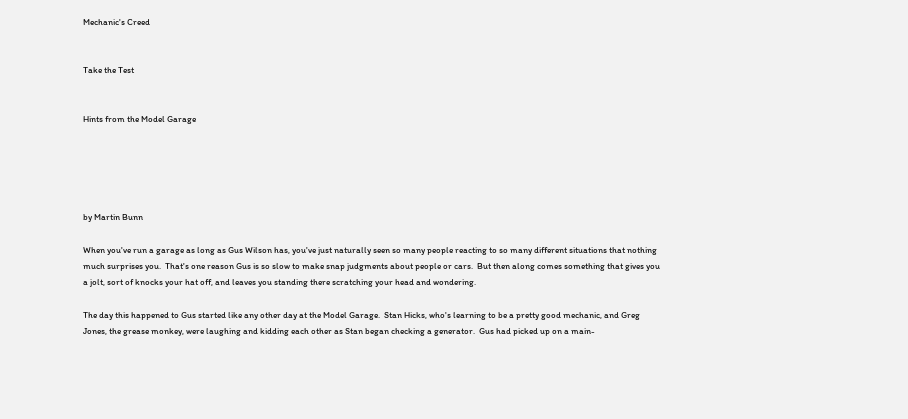Mechanic's Creed


Take the Test


Hints from the Model Garage





by Martin Bunn

When you've run a garage as long as Gus Wilson has, you've just naturally seen so many people reacting to so many different situations that nothing much surprises you.  That's one reason Gus is so slow to make snap judgments about people or cars.  But then along comes something that gives you a jolt, sort of knocks your hat off, and leaves you standing there scratching your head and wondering.

The day this happened to Gus started like any other day at the Model Garage.  Stan Hicks, who's learning to be a pretty good mechanic, and Greg Jones, the grease monkey, were laughing and kidding each other as Stan began checking a generator.  Gus had picked up on a main-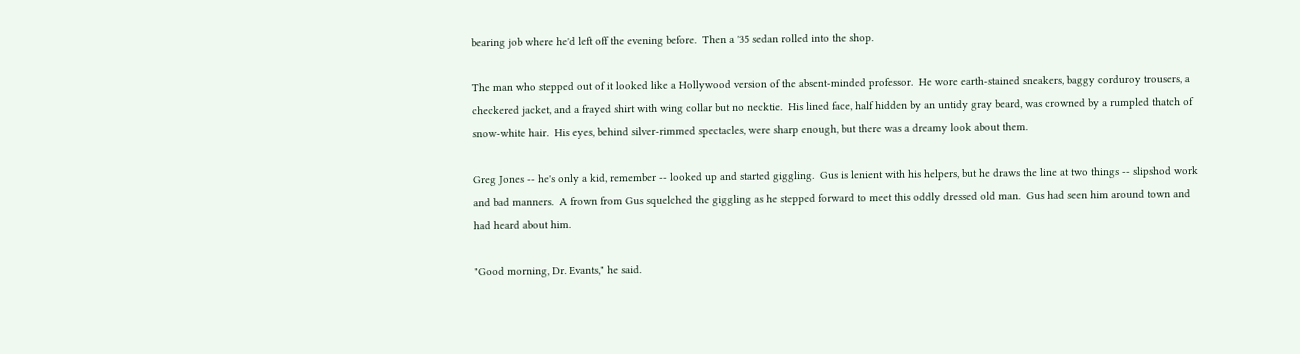bearing job where he'd left off the evening before.  Then a '35 sedan rolled into the shop.

The man who stepped out of it looked like a Hollywood version of the absent-minded professor.  He wore earth-stained sneakers, baggy corduroy trousers, a checkered jacket, and a frayed shirt with wing collar but no necktie.  His lined face, half hidden by an untidy gray beard, was crowned by a rumpled thatch of snow-white hair.  His eyes, behind silver-rimmed spectacles, were sharp enough, but there was a dreamy look about them.

Greg Jones -- he's only a kid, remember -- looked up and started giggling.  Gus is lenient with his helpers, but he draws the line at two things -- slipshod work and bad manners.  A frown from Gus squelched the giggling as he stepped forward to meet this oddly dressed old man.  Gus had seen him around town and had heard about him.

"Good morning, Dr. Evants," he said.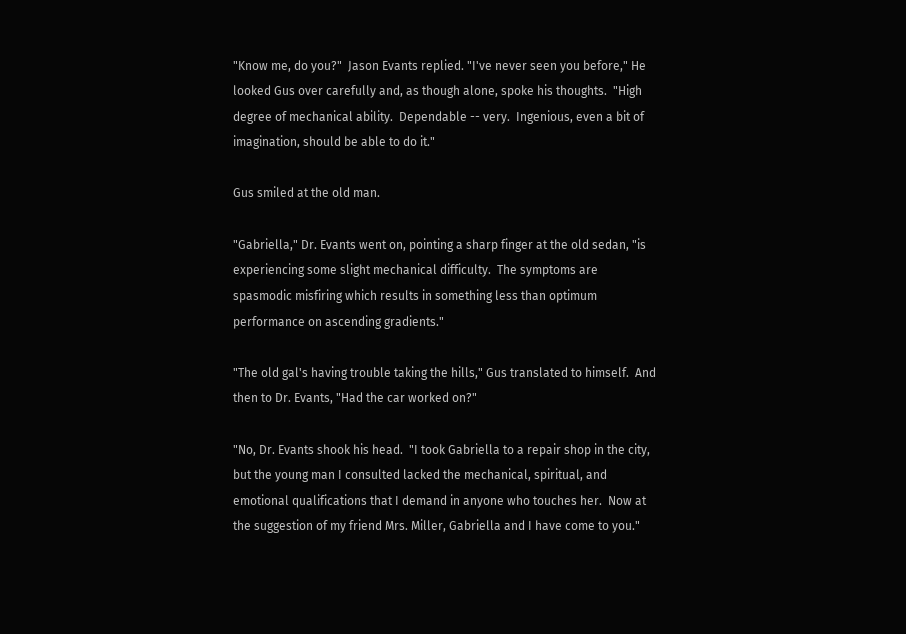"Know me, do you?"  Jason Evants replied. "I've never seen you before," He looked Gus over carefully and, as though alone, spoke his thoughts.  "High degree of mechanical ability.  Dependable -- very.  Ingenious, even a bit of imagination, should be able to do it."

Gus smiled at the old man.

"Gabriella," Dr. Evants went on, pointing a sharp finger at the old sedan, "is experiencing some slight mechanical difficulty.  The symptoms are spasmodic misfiring which results in something less than optimum performance on ascending gradients."

"The old gal's having trouble taking the hills," Gus translated to himself.  And then to Dr. Evants, "Had the car worked on?"

"No, Dr. Evants shook his head.  "I took Gabriella to a repair shop in the city, but the young man I consulted lacked the mechanical, spiritual, and emotional qualifications that I demand in anyone who touches her.  Now at the suggestion of my friend Mrs. Miller, Gabriella and I have come to you."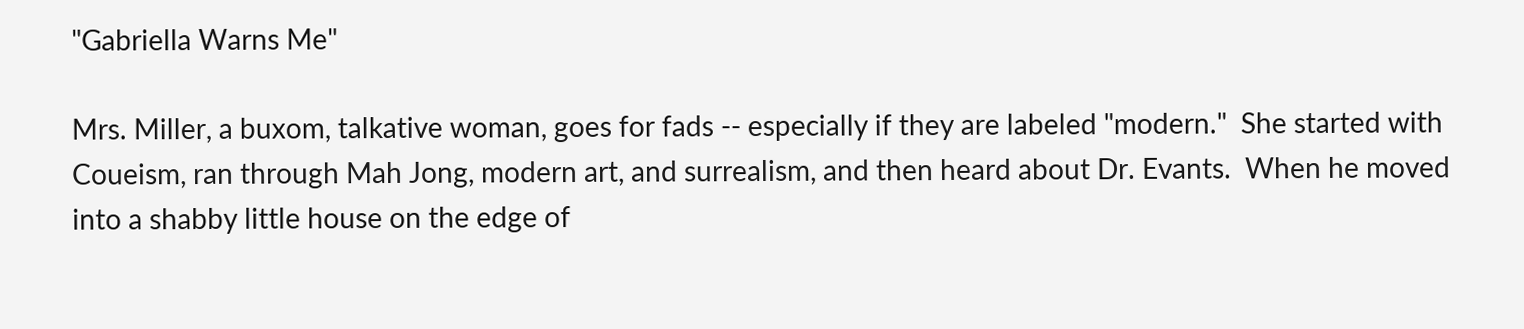"Gabriella Warns Me"

Mrs. Miller, a buxom, talkative woman, goes for fads -- especially if they are labeled "modern."  She started with Coueism, ran through Mah Jong, modern art, and surrealism, and then heard about Dr. Evants.  When he moved into a shabby little house on the edge of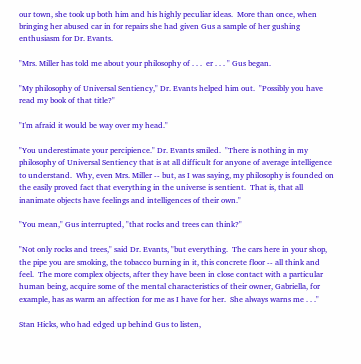our town, she took up both him and his highly peculiar ideas.  More than once, when bringing her abused car in for repairs she had given Gus a sample of her gushing enthusiasm for Dr. Evants.

"Mrs. Miller has told me about your philosophy of . . .  er . . . " Gus began.

"My philosophy of Universal Sentiency," Dr. Evants helped him out.  "Possibly you have read my book of that title?"

"I'm afraid it would be way over my head."

"You underestimate your percipience." Dr. Evants smiled.  "There is nothing in my philosophy of Universal Sentiency that is at all difficult for anyone of average intelligence to understand.  Why, even Mrs. Miller -- but, as I was saying, my philosophy is founded on the easily proved fact that everything in the universe is sentient.  That is, that all inanimate objects have feelings and intelligences of their own."

"You mean," Gus interrupted, "that rocks and trees can think?"

"Not only rocks and trees," said Dr. Evants, "but everything.  The cars here in your shop, the pipe you are smoking, the tobacco burning in it, this concrete floor -- all think and feel.  The more complex objects, after they have been in close contact with a particular human being, acquire some of the mental characteristics of their owner, Gabriella, for example, has as warm an affection for me as I have for her.  She always warns me . . ."

Stan Hicks, who had edged up behind Gus to listen,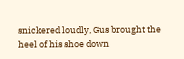snickered loudly, Gus brought the heel of his shoe down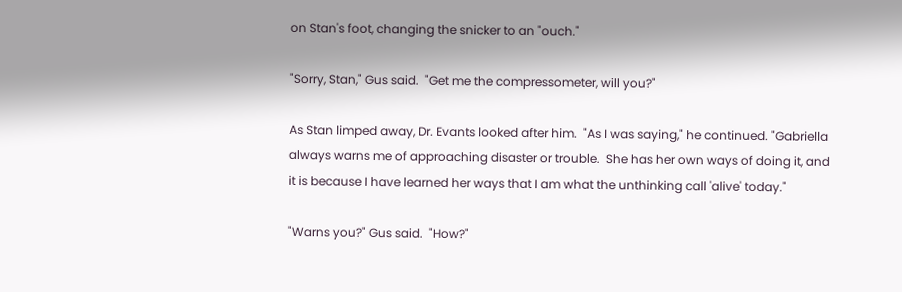on Stan's foot, changing the snicker to an "ouch."

"Sorry, Stan," Gus said.  "Get me the compressometer, will you?"

As Stan limped away, Dr. Evants looked after him.  "As I was saying," he continued. "Gabriella always warns me of approaching disaster or trouble.  She has her own ways of doing it, and it is because I have learned her ways that I am what the unthinking call 'alive' today."

"Warns you?" Gus said.  "How?"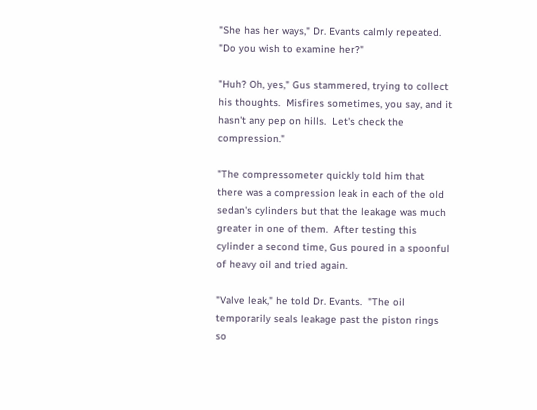"She has her ways," Dr. Evants calmly repeated.  "Do you wish to examine her?"

"Huh? Oh, yes," Gus stammered, trying to collect his thoughts.  Misfires sometimes, you say, and it hasn't any pep on hills.  Let's check the compression."

"The compressometer quickly told him that there was a compression leak in each of the old sedan's cylinders but that the leakage was much greater in one of them.  After testing this cylinder a second time, Gus poured in a spoonful of heavy oil and tried again.

"Valve leak," he told Dr. Evants.  "The oil temporarily seals leakage past the piston rings so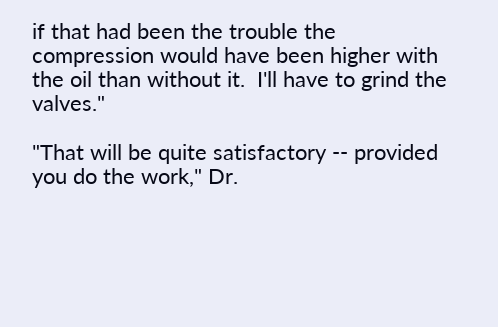if that had been the trouble the compression would have been higher with the oil than without it.  I'll have to grind the valves."

"That will be quite satisfactory -- provided you do the work," Dr.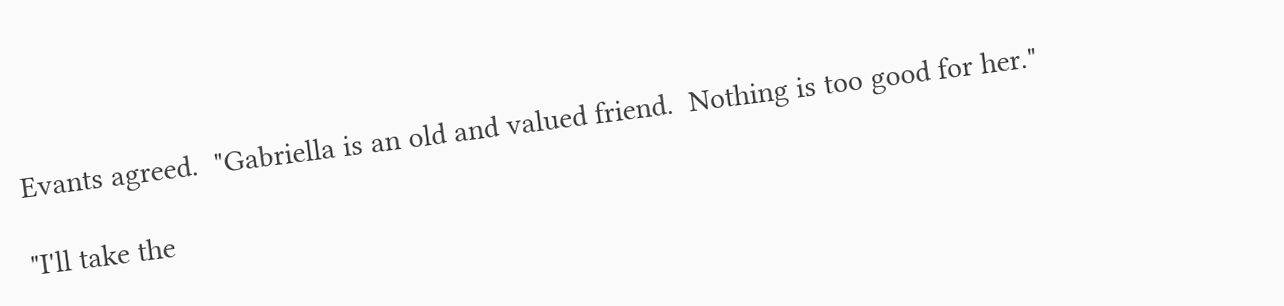Evants agreed.  "Gabriella is an old and valued friend.  Nothing is too good for her."

"I'll take the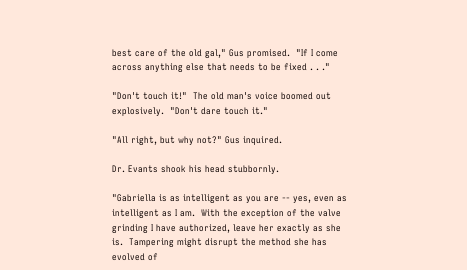best care of the old gal," Gus promised.  "If I come across anything else that needs to be fixed . . ."

"Don't touch it!"  The old man's voice boomed out explosively.  "Don't dare touch it."

"All right, but why not?" Gus inquired.

Dr. Evants shook his head stubbornly.

"Gabriella is as intelligent as you are -- yes, even as intelligent as I am.  With the exception of the valve grinding I have authorized, leave her exactly as she is.  Tampering might disrupt the method she has evolved of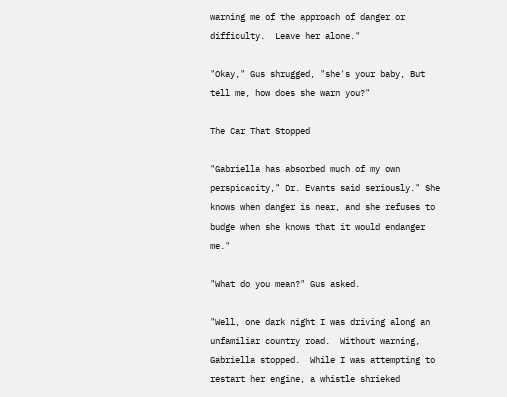warning me of the approach of danger or difficulty.  Leave her alone."

"Okay," Gus shrugged, "she's your baby, But tell me, how does she warn you?"

The Car That Stopped

"Gabriella has absorbed much of my own perspicacity," Dr. Evants said seriously." She knows when danger is near, and she refuses to budge when she knows that it would endanger me."

"What do you mean?" Gus asked.

"Well, one dark night I was driving along an unfamiliar country road.  Without warning, Gabriella stopped.  While I was attempting to restart her engine, a whistle shrieked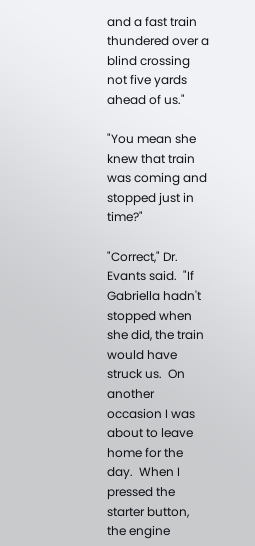and a fast train thundered over a blind crossing not five yards ahead of us."

"You mean she knew that train was coming and stopped just in time?"

"Correct," Dr. Evants said.  "If Gabriella hadn't stopped when she did, the train would have struck us.  On another occasion I was about to leave home for the day.  When I pressed the starter button, the engine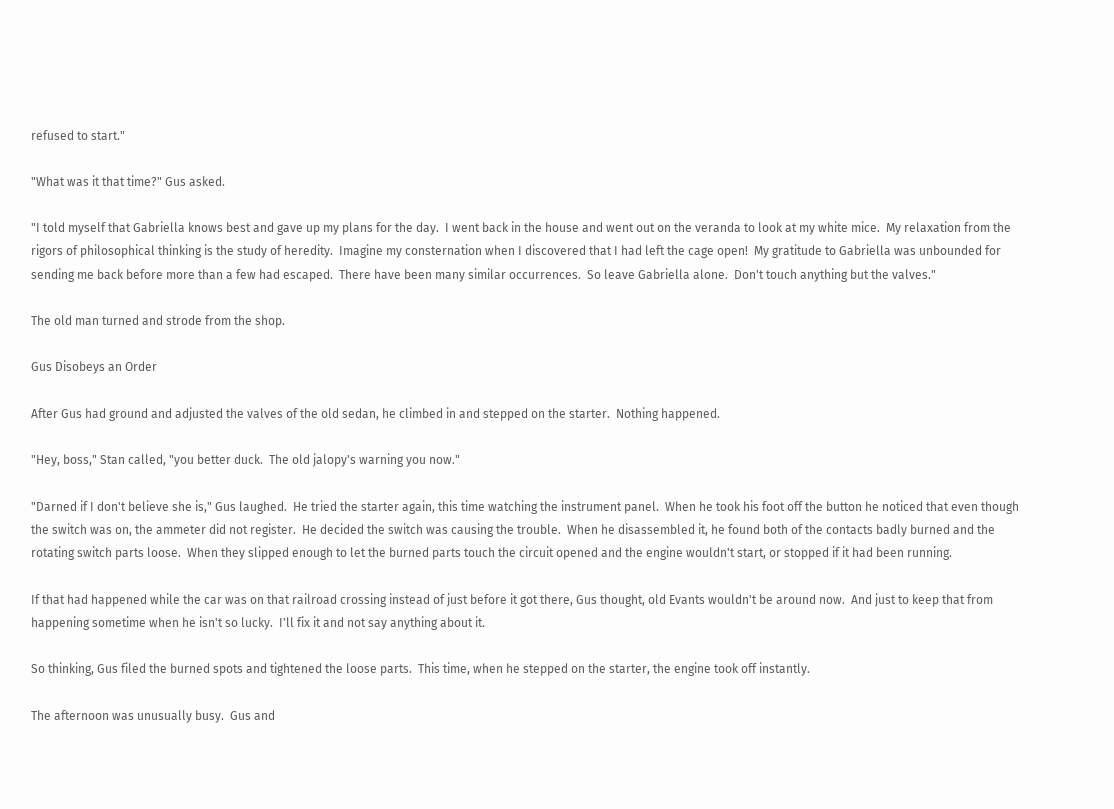refused to start."

"What was it that time?" Gus asked.

"I told myself that Gabriella knows best and gave up my plans for the day.  I went back in the house and went out on the veranda to look at my white mice.  My relaxation from the rigors of philosophical thinking is the study of heredity.  Imagine my consternation when I discovered that I had left the cage open!  My gratitude to Gabriella was unbounded for sending me back before more than a few had escaped.  There have been many similar occurrences.  So leave Gabriella alone.  Don't touch anything but the valves."

The old man turned and strode from the shop.

Gus Disobeys an Order

After Gus had ground and adjusted the valves of the old sedan, he climbed in and stepped on the starter.  Nothing happened.

"Hey, boss," Stan called, "you better duck.  The old jalopy's warning you now."

"Darned if I don't believe she is," Gus laughed.  He tried the starter again, this time watching the instrument panel.  When he took his foot off the button he noticed that even though the switch was on, the ammeter did not register.  He decided the switch was causing the trouble.  When he disassembled it, he found both of the contacts badly burned and the rotating switch parts loose.  When they slipped enough to let the burned parts touch the circuit opened and the engine wouldn't start, or stopped if it had been running.

If that had happened while the car was on that railroad crossing instead of just before it got there, Gus thought, old Evants wouldn't be around now.  And just to keep that from happening sometime when he isn't so lucky.  I'll fix it and not say anything about it.

So thinking, Gus filed the burned spots and tightened the loose parts.  This time, when he stepped on the starter, the engine took off instantly.

The afternoon was unusually busy.  Gus and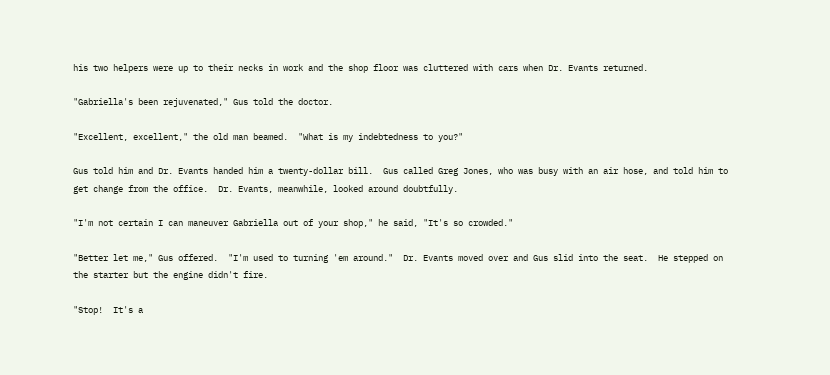his two helpers were up to their necks in work and the shop floor was cluttered with cars when Dr. Evants returned.

"Gabriella's been rejuvenated," Gus told the doctor.

"Excellent, excellent," the old man beamed.  "What is my indebtedness to you?"

Gus told him and Dr. Evants handed him a twenty-dollar bill.  Gus called Greg Jones, who was busy with an air hose, and told him to get change from the office.  Dr. Evants, meanwhile, looked around doubtfully.

"I'm not certain I can maneuver Gabriella out of your shop," he said, "It's so crowded."

"Better let me," Gus offered.  "I'm used to turning 'em around."  Dr. Evants moved over and Gus slid into the seat.  He stepped on the starter but the engine didn't fire.

"Stop!  It's a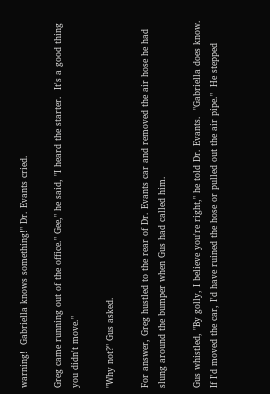warning!  Gabriella knows something!" Dr. Evants cried.

Greg came running out of the office." Gee," he said, "I heard the starter.  It's a good thing you didn't move."

"Why not?" Gus asked.

For answer, Greg hustled to the rear of Dr. Evants car and removed the air hose he had slung around the bumper when Gus had called him.

Gus whistled, "By golly, I believe you're right," he told Dr. Evants.  "Gabriella does know.  If I'd moved the car, I'd have ruined the hose or pulled out the air pipe."  He stepped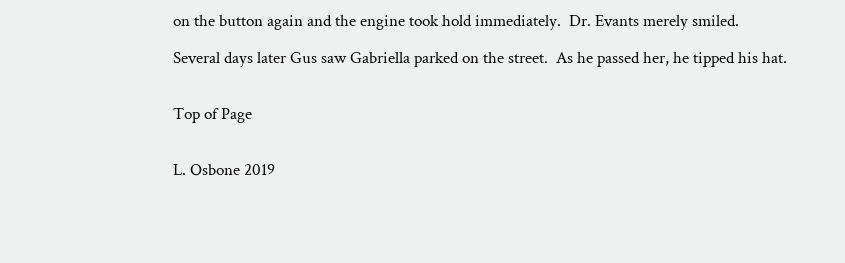on the button again and the engine took hold immediately.  Dr. Evants merely smiled.

Several days later Gus saw Gabriella parked on the street.  As he passed her, he tipped his hat.


Top of Page


L. Osbone 2019